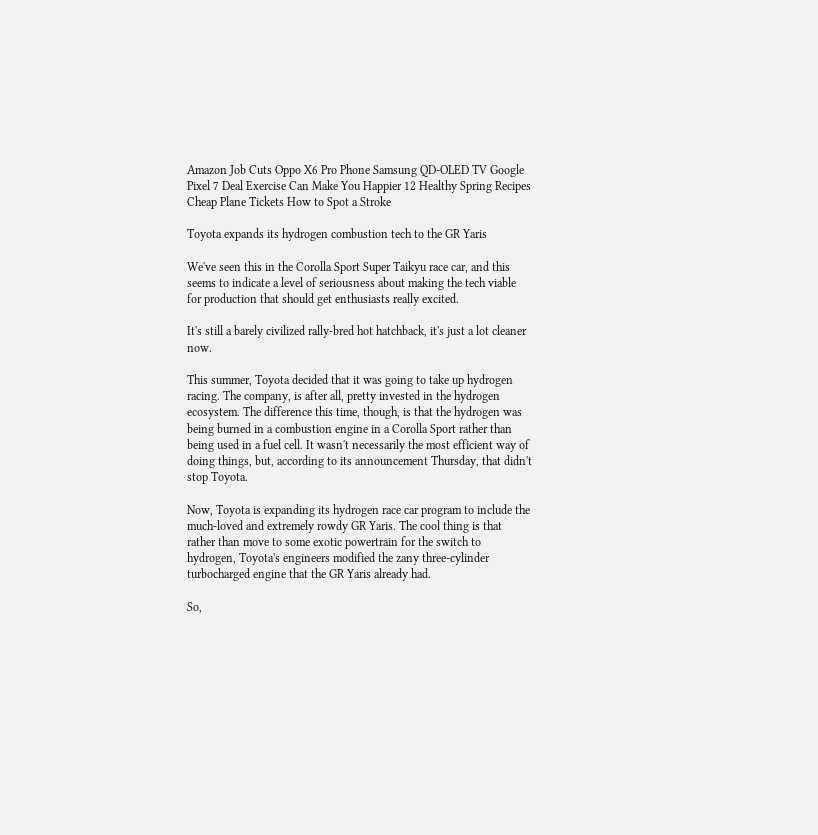Amazon Job Cuts Oppo X6 Pro Phone Samsung QD-OLED TV Google Pixel 7 Deal Exercise Can Make You Happier 12 Healthy Spring Recipes Cheap Plane Tickets How to Spot a Stroke

Toyota expands its hydrogen combustion tech to the GR Yaris

We've seen this in the Corolla Sport Super Taikyu race car, and this seems to indicate a level of seriousness about making the tech viable for production that should get enthusiasts really excited.

It's still a barely civilized rally-bred hot hatchback, it's just a lot cleaner now.

This summer, Toyota decided that it was going to take up hydrogen racing. The company, is after all, pretty invested in the hydrogen ecosystem. The difference this time, though, is that the hydrogen was being burned in a combustion engine in a Corolla Sport rather than being used in a fuel cell. It wasn't necessarily the most efficient way of doing things, but, according to its announcement Thursday, that didn't stop Toyota.

Now, Toyota is expanding its hydrogen race car program to include the much-loved and extremely rowdy GR Yaris. The cool thing is that rather than move to some exotic powertrain for the switch to hydrogen, Toyota's engineers modified the zany three-cylinder turbocharged engine that the GR Yaris already had.

So,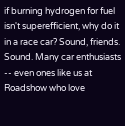if burning hydrogen for fuel isn't superefficient, why do it in a race car? Sound, friends. Sound. Many car enthusiasts -- even ones like us at Roadshow who love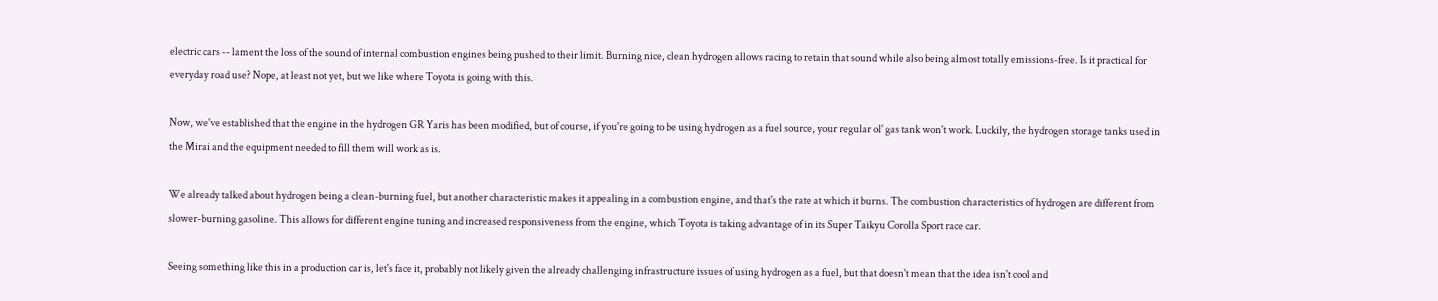electric cars -- lament the loss of the sound of internal combustion engines being pushed to their limit. Burning nice, clean hydrogen allows racing to retain that sound while also being almost totally emissions-free. Is it practical for everyday road use? Nope, at least not yet, but we like where Toyota is going with this.

Now, we've established that the engine in the hydrogen GR Yaris has been modified, but of course, if you're going to be using hydrogen as a fuel source, your regular ol' gas tank won't work. Luckily, the hydrogen storage tanks used in the Mirai and the equipment needed to fill them will work as is.

We already talked about hydrogen being a clean-burning fuel, but another characteristic makes it appealing in a combustion engine, and that's the rate at which it burns. The combustion characteristics of hydrogen are different from slower-burning gasoline. This allows for different engine tuning and increased responsiveness from the engine, which Toyota is taking advantage of in its Super Taikyu Corolla Sport race car.

Seeing something like this in a production car is, let's face it, probably not likely given the already challenging infrastructure issues of using hydrogen as a fuel, but that doesn't mean that the idea isn't cool and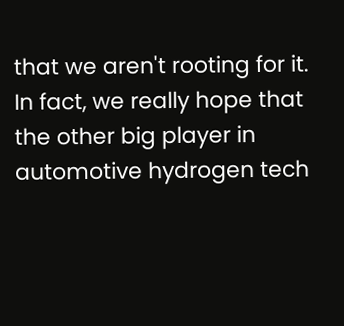that we aren't rooting for it. In fact, we really hope that the other big player in automotive hydrogen tech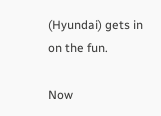(Hyundai) gets in on the fun.

Now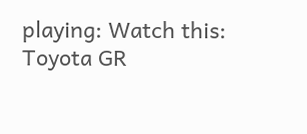playing: Watch this: Toyota GR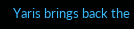Yaris brings back the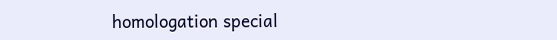homologation special